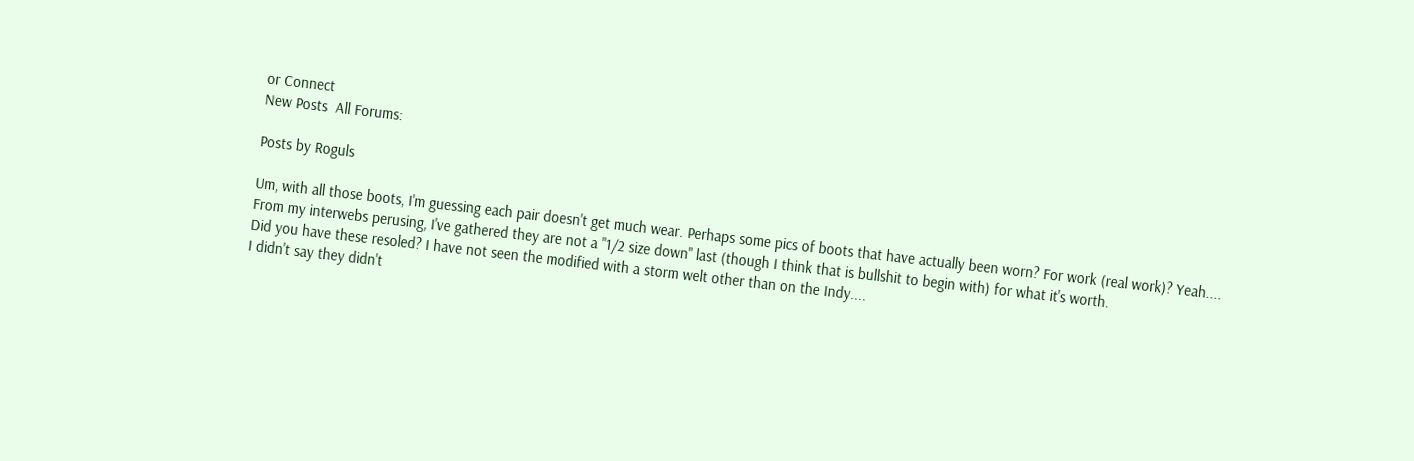or Connect
New Posts  All Forums:

Posts by Roguls

Um, with all those boots, I'm guessing each pair doesn't get much wear. Perhaps some pics of boots that have actually been worn? For work (real work)? Yeah....
From my interwebs perusing, I've gathered they are not a "1/2 size down" last (though I think that is bullshit to begin with) for what it's worth.
Did you have these resoled? I have not seen the modified with a storm welt other than on the Indy....
I didn't say they didn't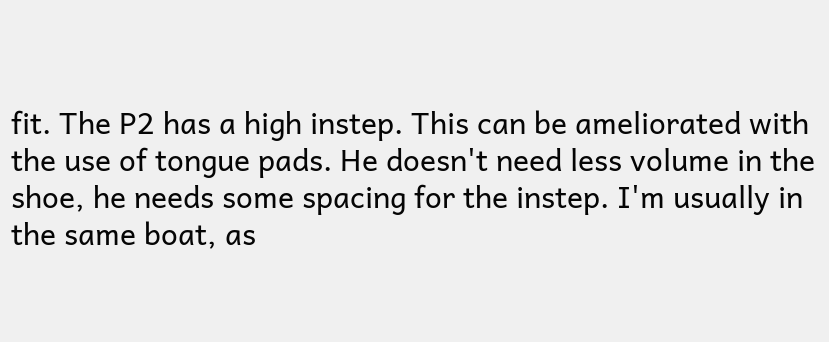fit. The P2 has a high instep. This can be ameliorated with the use of tongue pads. He doesn't need less volume in the shoe, he needs some spacing for the instep. I'm usually in the same boat, as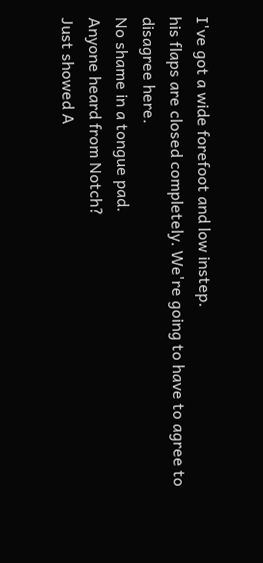I've got a wide forefoot and low instep.
his flaps are closed completely. We're going to have to agree to disagree here.
No shame in a tongue pad.
Anyone heard from Notch?
Just showed A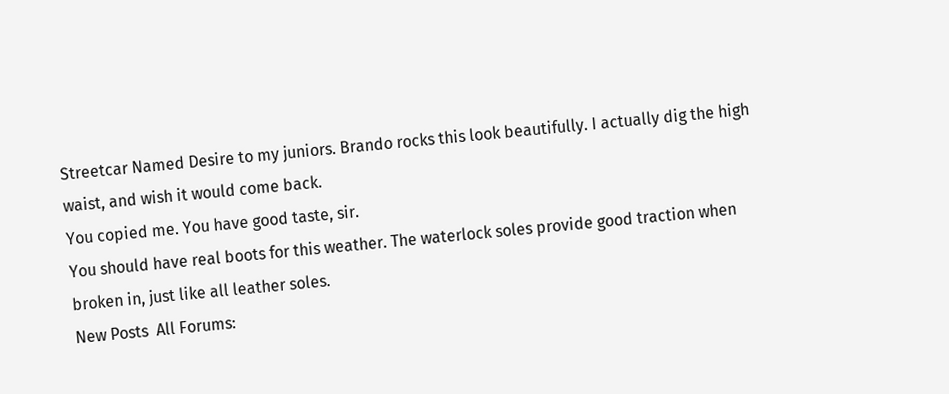Streetcar Named Desire to my juniors. Brando rocks this look beautifully. I actually dig the high waist, and wish it would come back.
You copied me. You have good taste, sir.
You should have real boots for this weather. The waterlock soles provide good traction when broken in, just like all leather soles.
New Posts  All Forums: